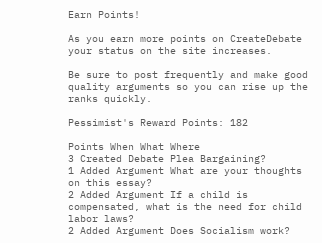Earn Points!

As you earn more points on CreateDebate your status on the site increases.

Be sure to post frequently and make good quality arguments so you can rise up the ranks quickly.

Pessimist's Reward Points: 182

Points When What Where
3 Created Debate Plea Bargaining?
1 Added Argument What are your thoughts on this essay?
2 Added Argument If a child is compensated, what is the need for child labor laws?
2 Added Argument Does Socialism work?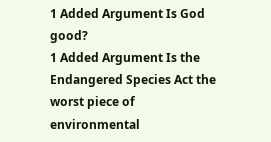1 Added Argument Is God good?
1 Added Argument Is the Endangered Species Act the worst piece of environmental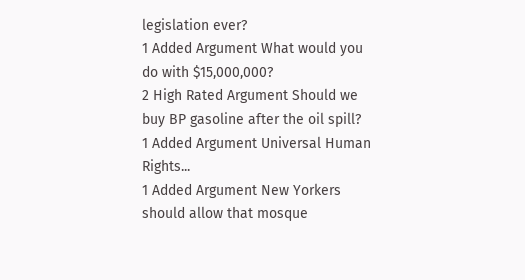legislation ever?
1 Added Argument What would you do with $15,000,000?
2 High Rated Argument Should we buy BP gasoline after the oil spill?
1 Added Argument Universal Human Rights...
1 Added Argument New Yorkers should allow that mosque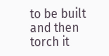to be built and then torch it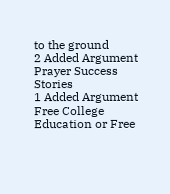to the ground
2 Added Argument Prayer Success Stories
1 Added Argument Free College Education or Free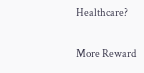Healthcare?

More Reward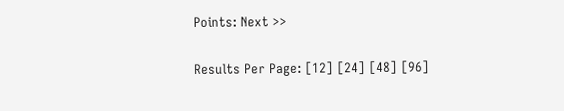Points: Next >>

Results Per Page: [12] [24] [48] [96]